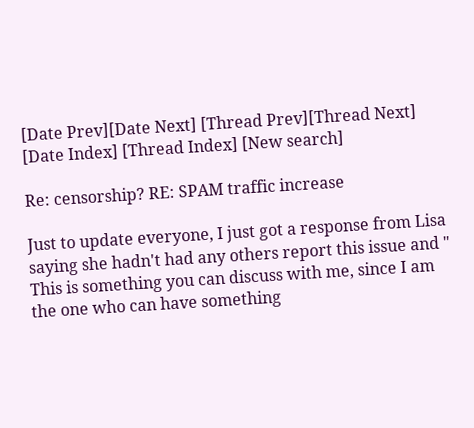[Date Prev][Date Next] [Thread Prev][Thread Next]
[Date Index] [Thread Index] [New search]

Re: censorship? RE: SPAM traffic increase

Just to update everyone, I just got a response from Lisa saying she hadn't had any others report this issue and " This is something you can discuss with me, since I am the one who can have something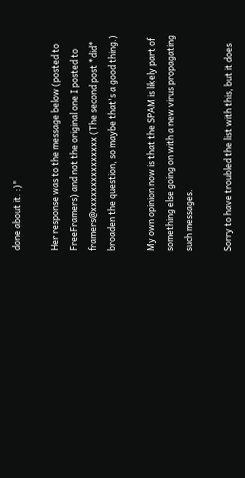done about it. :)"

Her response was to the message below (posted to FreeFramers) and not the original one I posted to framers@xxxxxxxxxxxxxxx (The second post *did* broaden the question, so maybe that's a good thing.)

My own opinion now is that the SPAM is likely part of something else going on with a new virus propagating such messages.

Sorry to have troubled the list with this, but it does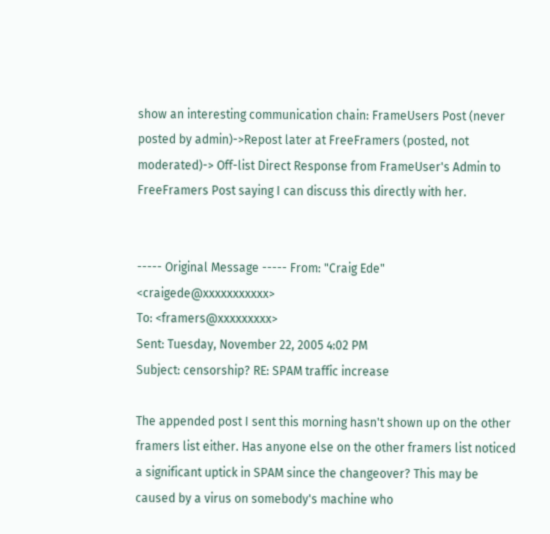show an interesting communication chain: FrameUsers Post (never posted by admin)->Repost later at FreeFramers (posted, not moderated)-> Off-list Direct Response from FrameUser's Admin to FreeFramers Post saying I can discuss this directly with her.


----- Original Message ----- From: "Craig Ede" <craigede@xxxxxxxxxxx>
To: <framers@xxxxxxxxx>
Sent: Tuesday, November 22, 2005 4:02 PM
Subject: censorship? RE: SPAM traffic increase

The appended post I sent this morning hasn't shown up on the other framers list either. Has anyone else on the other framers list noticed a significant uptick in SPAM since the changeover? This may be caused by a virus on somebody's machine who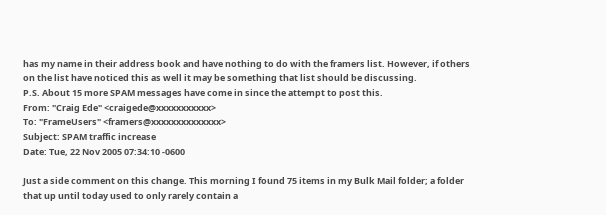has my name in their address book and have nothing to do with the framers list. However, if others on the list have noticed this as well it may be something that list should be discussing.
P.S. About 15 more SPAM messages have come in since the attempt to post this.
From: "Craig Ede" <craigede@xxxxxxxxxxx>
To: "FrameUsers" <framers@xxxxxxxxxxxxxx>
Subject: SPAM traffic increase
Date: Tue, 22 Nov 2005 07:34:10 -0600

Just a side comment on this change. This morning I found 75 items in my Bulk Mail folder; a folder that up until today used to only rarely contain a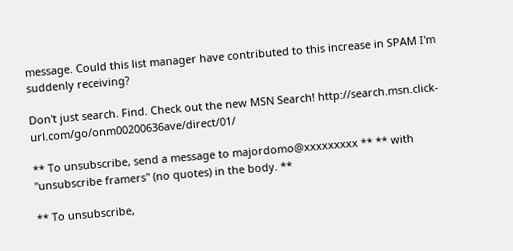message. Could this list manager have contributed to this increase in SPAM I'm suddenly receiving?

Don't just search. Find. Check out the new MSN Search! http://search.msn.click-url.com/go/onm00200636ave/direct/01/

** To unsubscribe, send a message to majordomo@xxxxxxxxx ** ** with "unsubscribe framers" (no quotes) in the body. **

** To unsubscribe,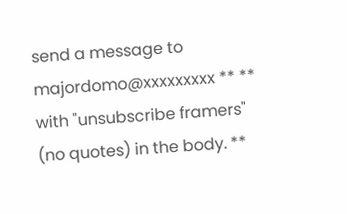send a message to majordomo@xxxxxxxxx ** ** with "unsubscribe framers" (no quotes) in the body. **